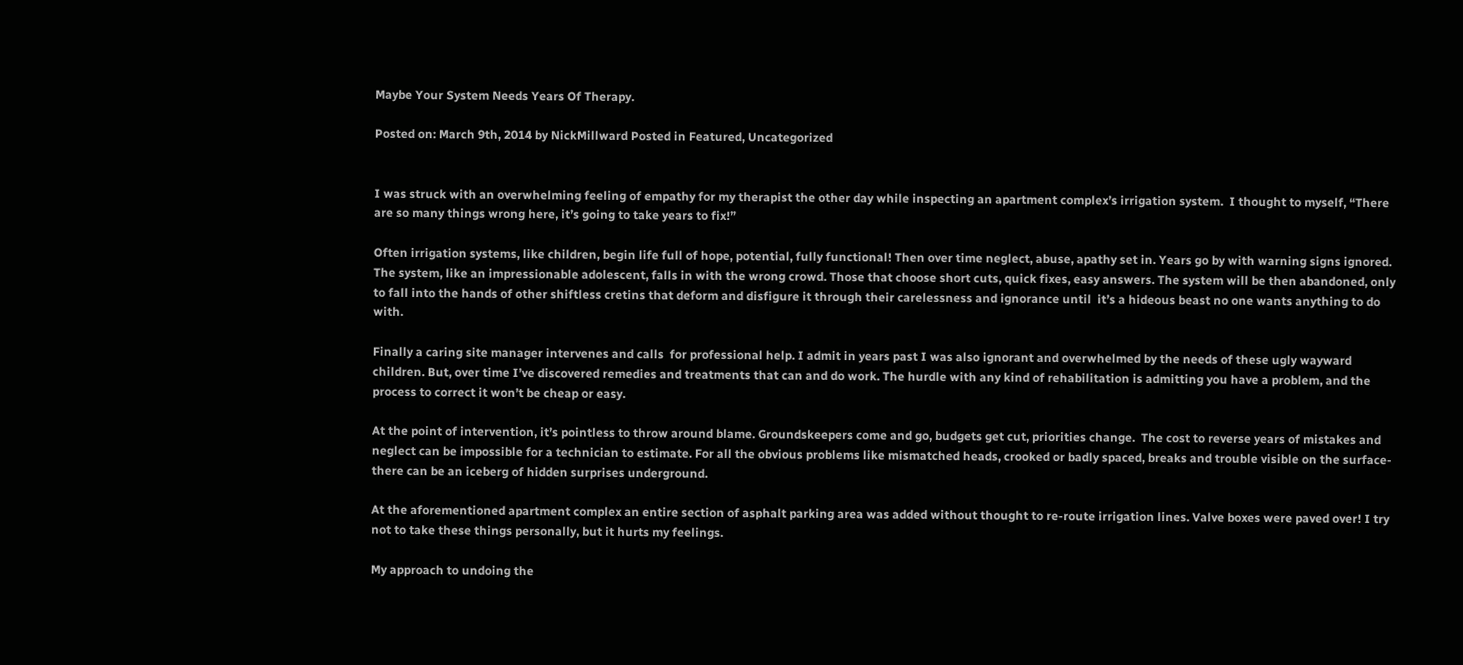Maybe Your System Needs Years Of Therapy.

Posted on: March 9th, 2014 by NickMillward Posted in Featured, Uncategorized


I was struck with an overwhelming feeling of empathy for my therapist the other day while inspecting an apartment complex’s irrigation system.  I thought to myself, “There are so many things wrong here, it’s going to take years to fix!”

Often irrigation systems, like children, begin life full of hope, potential, fully functional! Then over time neglect, abuse, apathy set in. Years go by with warning signs ignored. The system, like an impressionable adolescent, falls in with the wrong crowd. Those that choose short cuts, quick fixes, easy answers. The system will be then abandoned, only to fall into the hands of other shiftless cretins that deform and disfigure it through their carelessness and ignorance until  it’s a hideous beast no one wants anything to do with.

Finally a caring site manager intervenes and calls  for professional help. I admit in years past I was also ignorant and overwhelmed by the needs of these ugly wayward children. But, over time I’ve discovered remedies and treatments that can and do work. The hurdle with any kind of rehabilitation is admitting you have a problem, and the process to correct it won’t be cheap or easy.

At the point of intervention, it’s pointless to throw around blame. Groundskeepers come and go, budgets get cut, priorities change.  The cost to reverse years of mistakes and neglect can be impossible for a technician to estimate. For all the obvious problems like mismatched heads, crooked or badly spaced, breaks and trouble visible on the surface- there can be an iceberg of hidden surprises underground.

At the aforementioned apartment complex an entire section of asphalt parking area was added without thought to re-route irrigation lines. Valve boxes were paved over! I try not to take these things personally, but it hurts my feelings.

My approach to undoing the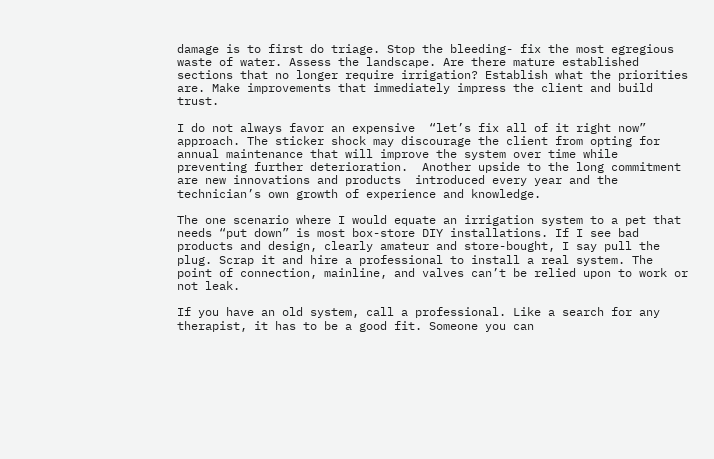damage is to first do triage. Stop the bleeding- fix the most egregious waste of water. Assess the landscape. Are there mature established sections that no longer require irrigation? Establish what the priorities are. Make improvements that immediately impress the client and build trust.

I do not always favor an expensive  “let’s fix all of it right now” approach. The sticker shock may discourage the client from opting for annual maintenance that will improve the system over time while preventing further deterioration.  Another upside to the long commitment are new innovations and products  introduced every year and the technician’s own growth of experience and knowledge.

The one scenario where I would equate an irrigation system to a pet that needs “put down” is most box-store DIY installations. If I see bad products and design, clearly amateur and store-bought, I say pull the plug. Scrap it and hire a professional to install a real system. The point of connection, mainline, and valves can’t be relied upon to work or not leak.

If you have an old system, call a professional. Like a search for any therapist, it has to be a good fit. Someone you can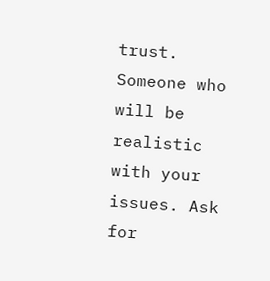trust. Someone who will be realistic with your issues. Ask for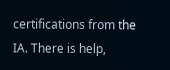certifications from the IA. There is help,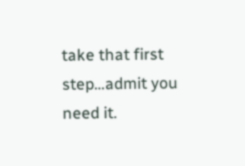take that first step…admit you need it.